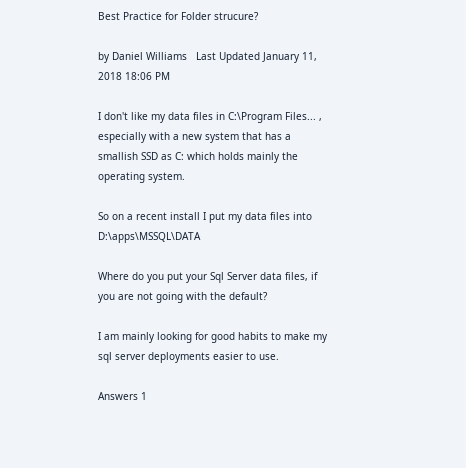Best Practice for Folder strucure?

by Daniel Williams   Last Updated January 11, 2018 18:06 PM

I don't like my data files in C:\Program Files... , especially with a new system that has a smallish SSD as C: which holds mainly the operating system.

So on a recent install I put my data files into D:\apps\MSSQL\DATA

Where do you put your Sql Server data files, if you are not going with the default?

I am mainly looking for good habits to make my sql server deployments easier to use.

Answers 1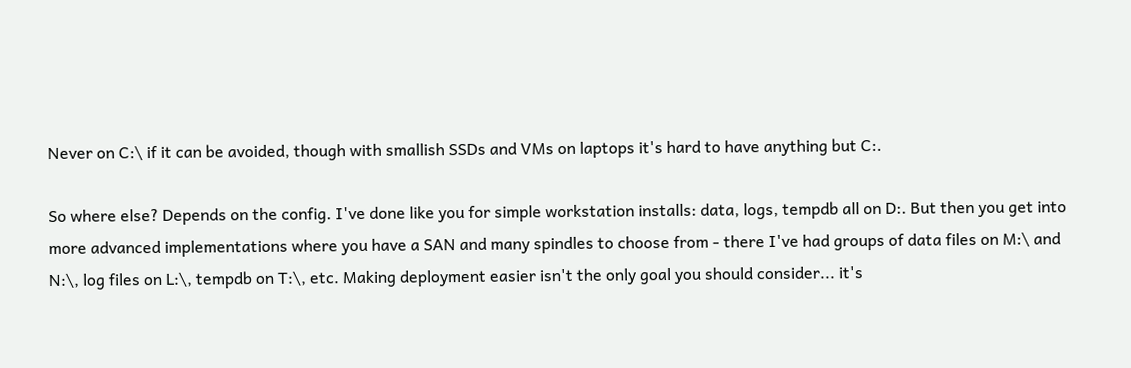Never on C:\ if it can be avoided, though with smallish SSDs and VMs on laptops it's hard to have anything but C:.

So where else? Depends on the config. I've done like you for simple workstation installs: data, logs, tempdb all on D:. But then you get into more advanced implementations where you have a SAN and many spindles to choose from - there I've had groups of data files on M:\ and N:\, log files on L:\, tempdb on T:\, etc. Making deployment easier isn't the only goal you should consider... it's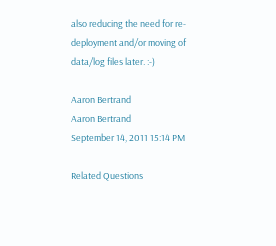also reducing the need for re-deployment and/or moving of data/log files later. :-)

Aaron Bertrand
Aaron Bertrand
September 14, 2011 15:14 PM

Related Questions